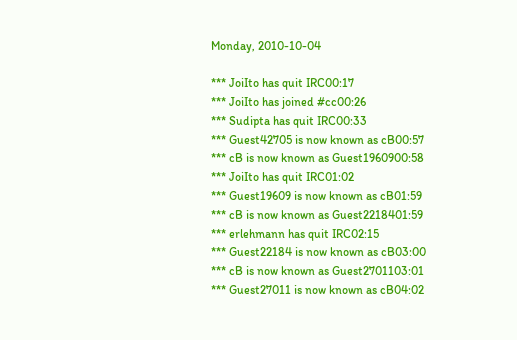Monday, 2010-10-04

*** JoiIto has quit IRC00:17
*** JoiIto has joined #cc00:26
*** Sudipta has quit IRC00:33
*** Guest42705 is now known as cB00:57
*** cB is now known as Guest1960900:58
*** JoiIto has quit IRC01:02
*** Guest19609 is now known as cB01:59
*** cB is now known as Guest2218401:59
*** erlehmann has quit IRC02:15
*** Guest22184 is now known as cB03:00
*** cB is now known as Guest2701103:01
*** Guest27011 is now known as cB04:02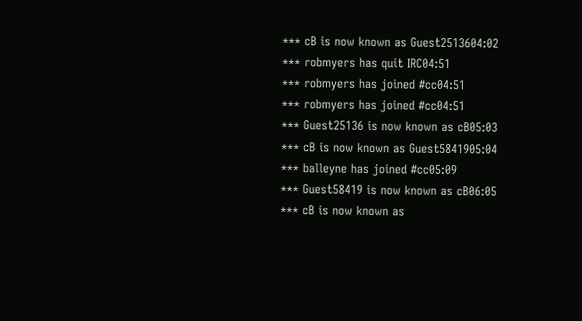*** cB is now known as Guest2513604:02
*** robmyers has quit IRC04:51
*** robmyers has joined #cc04:51
*** robmyers has joined #cc04:51
*** Guest25136 is now known as cB05:03
*** cB is now known as Guest5841905:04
*** balleyne has joined #cc05:09
*** Guest58419 is now known as cB06:05
*** cB is now known as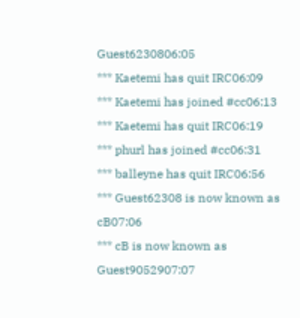Guest6230806:05
*** Kaetemi has quit IRC06:09
*** Kaetemi has joined #cc06:13
*** Kaetemi has quit IRC06:19
*** phurl has joined #cc06:31
*** balleyne has quit IRC06:56
*** Guest62308 is now known as cB07:06
*** cB is now known as Guest9052907:07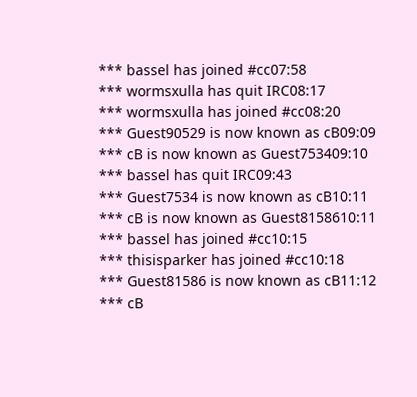*** bassel has joined #cc07:58
*** wormsxulla has quit IRC08:17
*** wormsxulla has joined #cc08:20
*** Guest90529 is now known as cB09:09
*** cB is now known as Guest753409:10
*** bassel has quit IRC09:43
*** Guest7534 is now known as cB10:11
*** cB is now known as Guest8158610:11
*** bassel has joined #cc10:15
*** thisisparker has joined #cc10:18
*** Guest81586 is now known as cB11:12
*** cB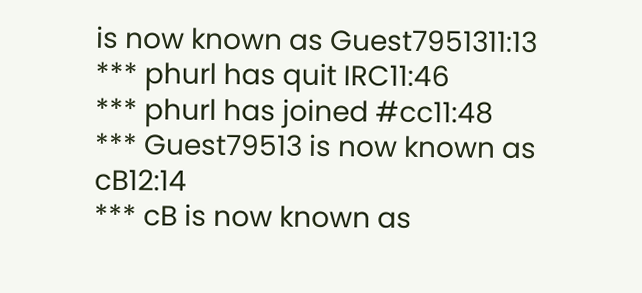is now known as Guest7951311:13
*** phurl has quit IRC11:46
*** phurl has joined #cc11:48
*** Guest79513 is now known as cB12:14
*** cB is now known as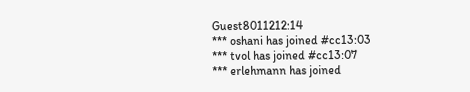Guest8011212:14
*** oshani has joined #cc13:03
*** tvol has joined #cc13:07
*** erlehmann has joined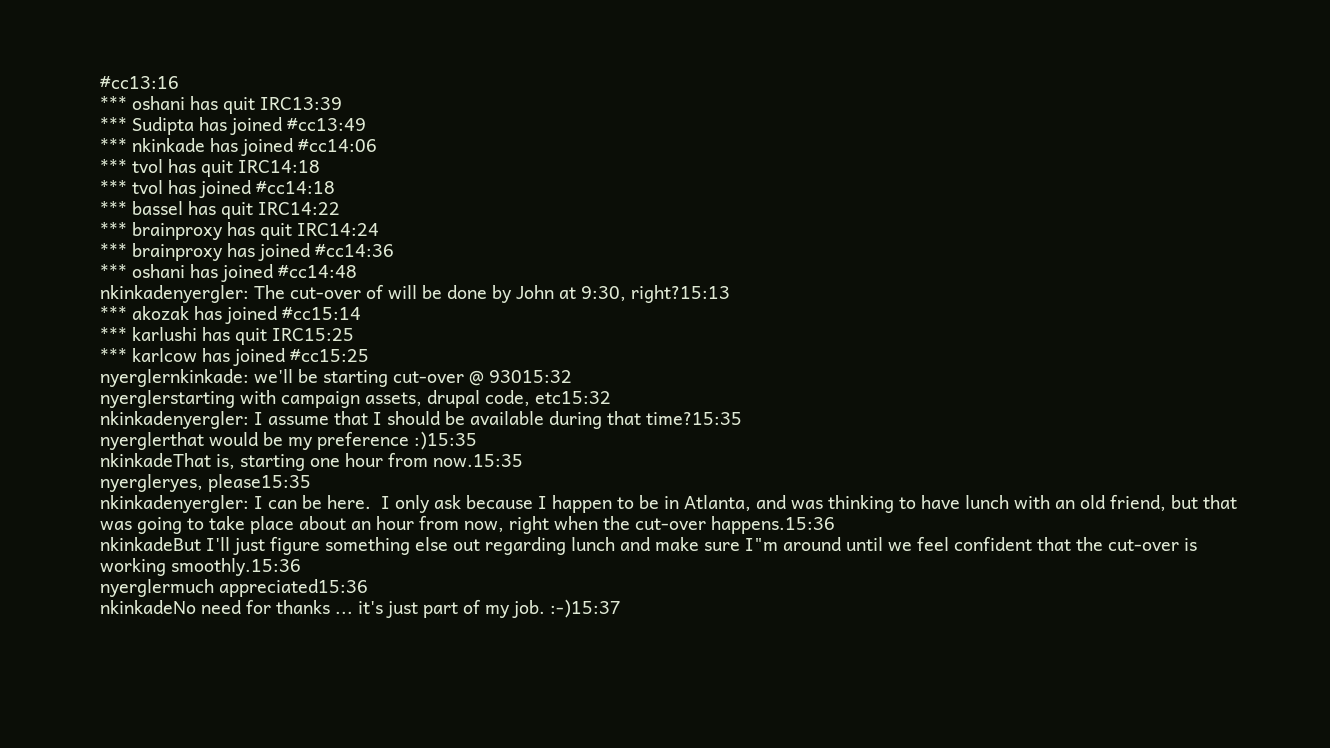#cc13:16
*** oshani has quit IRC13:39
*** Sudipta has joined #cc13:49
*** nkinkade has joined #cc14:06
*** tvol has quit IRC14:18
*** tvol has joined #cc14:18
*** bassel has quit IRC14:22
*** brainproxy has quit IRC14:24
*** brainproxy has joined #cc14:36
*** oshani has joined #cc14:48
nkinkadenyergler: The cut-over of will be done by John at 9:30, right?15:13
*** akozak has joined #cc15:14
*** karlushi has quit IRC15:25
*** karlcow has joined #cc15:25
nyerglernkinkade: we'll be starting cut-over @ 93015:32
nyerglerstarting with campaign assets, drupal code, etc15:32
nkinkadenyergler: I assume that I should be available during that time?15:35
nyerglerthat would be my preference :)15:35
nkinkadeThat is, starting one hour from now.15:35
nyergleryes, please15:35
nkinkadenyergler: I can be here.  I only ask because I happen to be in Atlanta, and was thinking to have lunch with an old friend, but that was going to take place about an hour from now, right when the cut-over happens.15:36
nkinkadeBut I'll just figure something else out regarding lunch and make sure I"m around until we feel confident that the cut-over is working smoothly.15:36
nyerglermuch appreciated15:36
nkinkadeNo need for thanks ... it's just part of my job. :-)15:37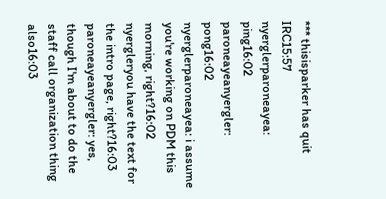*** thisisparker has quit IRC15:57
nyerglerparoneayea: ping16:02
paroneayeanyergler: pong16:02
nyerglerparoneayea: i assume you're working on PDM this morning, right?16:02
nyergleryou have the text for the intro page, right?16:03
paroneayeanyergler: yes, though I'm about to do the staff call organization thing also16:03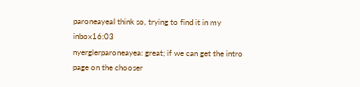paroneayeaI think so, trying to find it in my inbox16:03
nyerglerparoneayea: great; if we can get the intro page on the chooser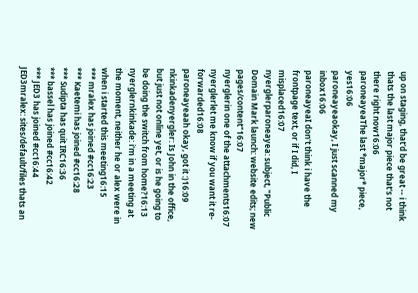up on staging, that'd be great -- i think thats the last major piece that's not there right now16:06
paroneayeaThe last *major* piece, yes16:06
paroneayeaokay, I just scanned my inbox16:06
paroneayeaI don't think i have the frontpage text, or if I did, I misplaced16:07
nyerglerparoneayea: subject, "Public Domain Mark launch: website edits; new pages/content"16:07
nyerglerin one of the attachments16:07
nyerglerlet me know if you want it re-forwarded16:08
paroneayeaah okay, got it :)16:09
nkinkadenyergler: Is John in the office, but just not online yet, or is he going to be doing the switch from home?16:13
nyerglernkinkade: i'm in a meeting at the moment, neither he or alex were in when i started this meeting16:15
*** mralex has joined #cc16:23
*** Kaetemi has joined #cc16:28
*** Sudipta has quit IRC16:36
*** bassel has joined #cc16:42
*** JED3 has joined #cc16:44
JED3mralex: sites/default/files thats an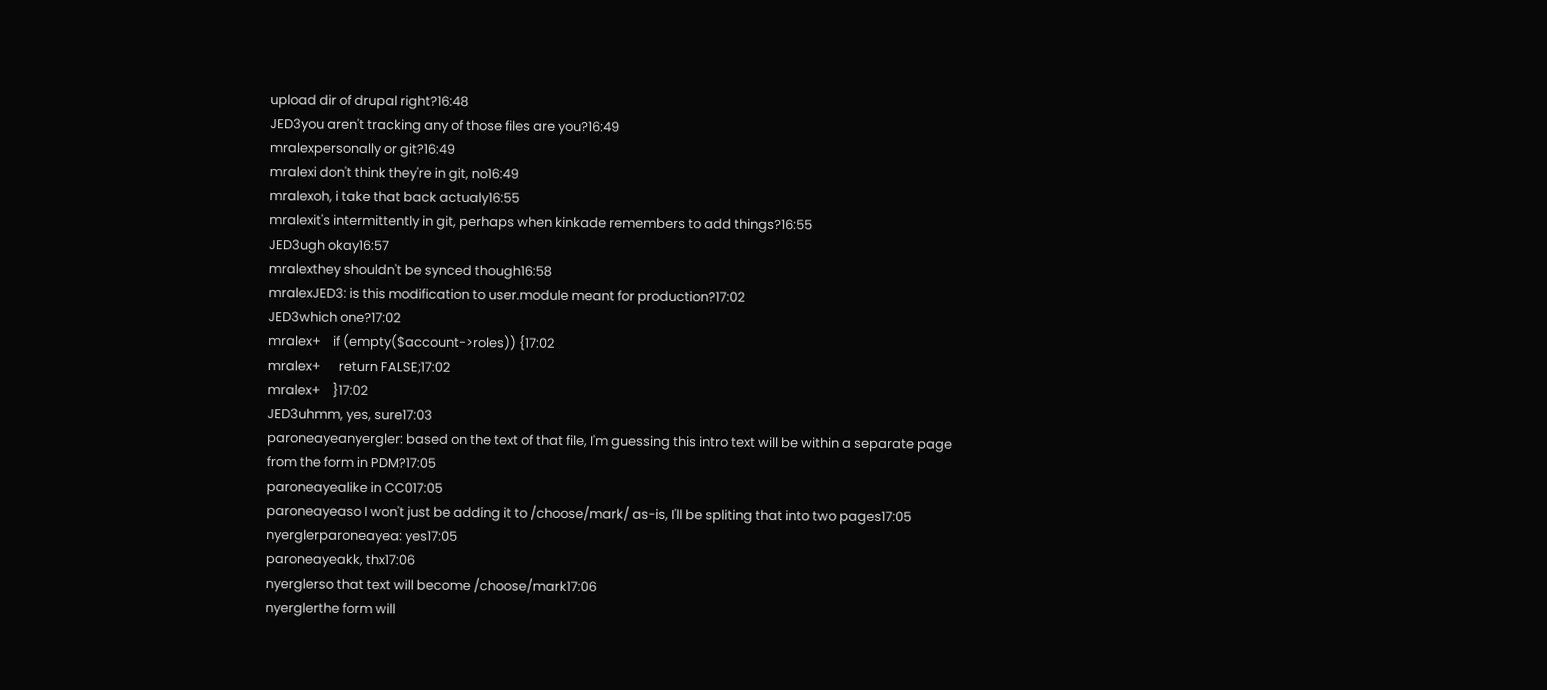upload dir of drupal right?16:48
JED3you aren't tracking any of those files are you?16:49
mralexpersonally or git?16:49
mralexi don't think they're in git, no16:49
mralexoh, i take that back actualy16:55
mralexit's intermittently in git, perhaps when kinkade remembers to add things?16:55
JED3ugh okay16:57
mralexthey shouldn't be synced though16:58
mralexJED3: is this modification to user.module meant for production?17:02
JED3which one?17:02
mralex+    if (empty($account->roles)) {17:02
mralex+      return FALSE;17:02
mralex+    }17:02
JED3uhmm, yes, sure17:03
paroneayeanyergler: based on the text of that file, I'm guessing this intro text will be within a separate page from the form in PDM?17:05
paroneayealike in CC017:05
paroneayeaso I won't just be adding it to /choose/mark/ as-is, I'll be spliting that into two pages17:05
nyerglerparoneayea: yes17:05
paroneayeakk, thx17:06
nyerglerso that text will become /choose/mark17:06
nyerglerthe form will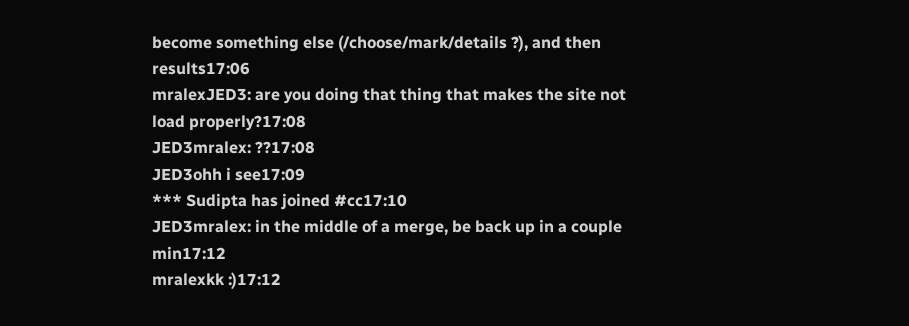become something else (/choose/mark/details ?), and then results17:06
mralexJED3: are you doing that thing that makes the site not load properly?17:08
JED3mralex: ??17:08
JED3ohh i see17:09
*** Sudipta has joined #cc17:10
JED3mralex: in the middle of a merge, be back up in a couple min17:12
mralexkk :)17:12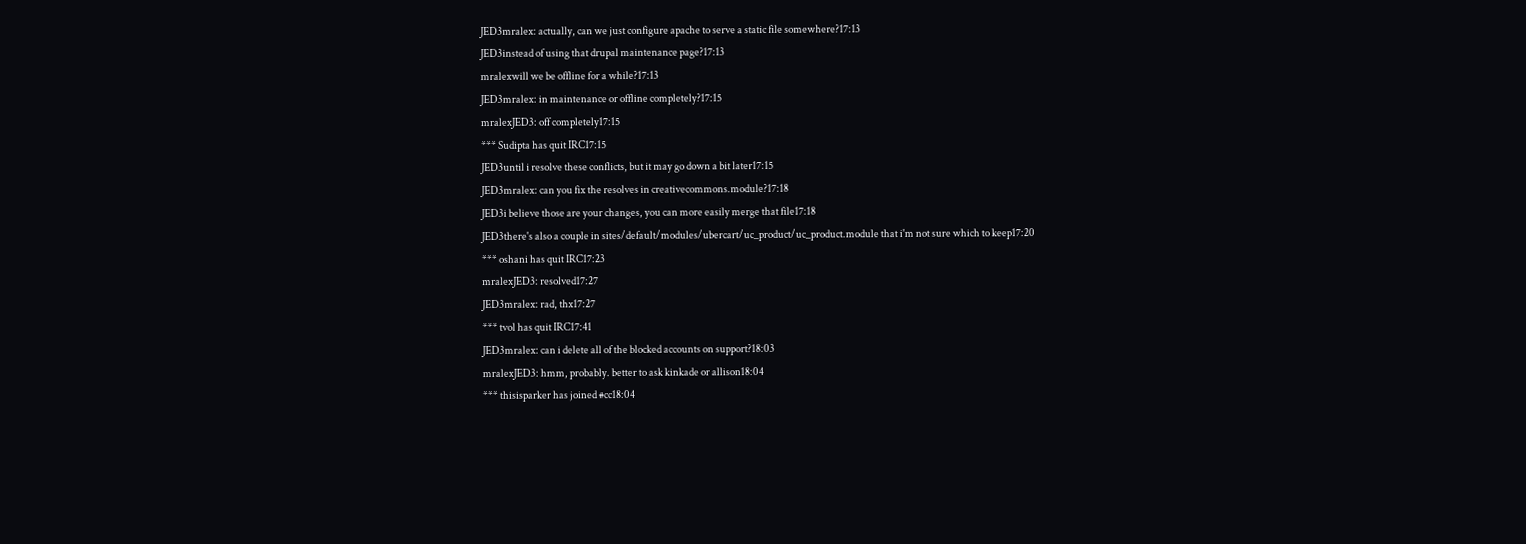JED3mralex: actually, can we just configure apache to serve a static file somewhere?17:13
JED3instead of using that drupal maintenance page?17:13
mralexwill we be offline for a while?17:13
JED3mralex: in maintenance or offline completely?17:15
mralexJED3: off completely17:15
*** Sudipta has quit IRC17:15
JED3until i resolve these conflicts, but it may go down a bit later17:15
JED3mralex: can you fix the resolves in creativecommons.module?17:18
JED3i believe those are your changes, you can more easily merge that file17:18
JED3there's also a couple in sites/default/modules/ubercart/uc_product/uc_product.module that i'm not sure which to keep17:20
*** oshani has quit IRC17:23
mralexJED3: resolved17:27
JED3mralex: rad, thx17:27
*** tvol has quit IRC17:41
JED3mralex: can i delete all of the blocked accounts on support?18:03
mralexJED3: hmm, probably. better to ask kinkade or allison18:04
*** thisisparker has joined #cc18:04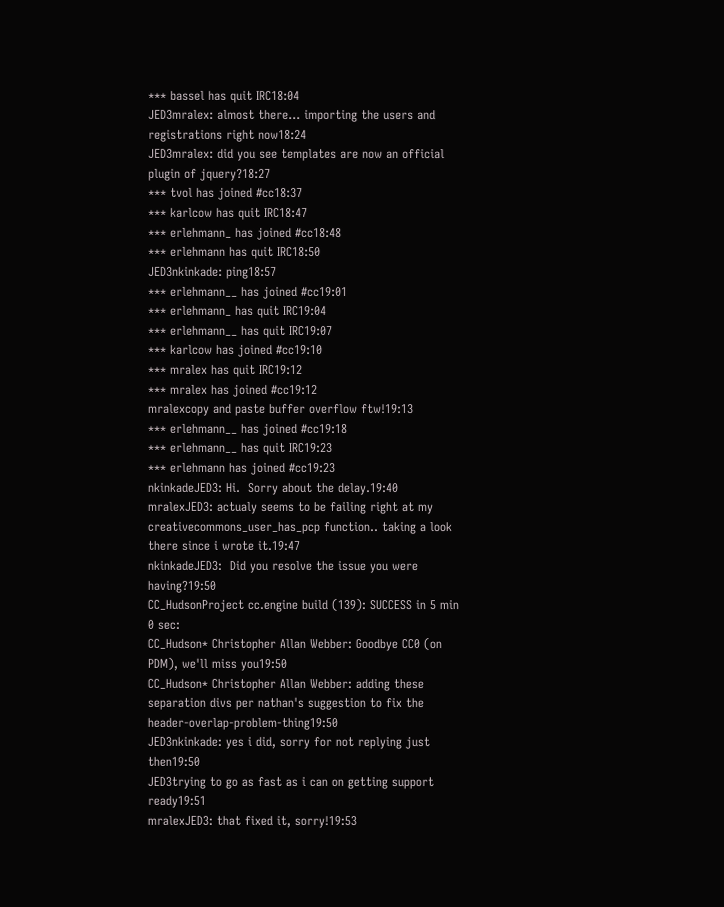*** bassel has quit IRC18:04
JED3mralex: almost there... importing the users and registrations right now18:24
JED3mralex: did you see templates are now an official plugin of jquery?18:27
*** tvol has joined #cc18:37
*** karlcow has quit IRC18:47
*** erlehmann_ has joined #cc18:48
*** erlehmann has quit IRC18:50
JED3nkinkade: ping18:57
*** erlehmann__ has joined #cc19:01
*** erlehmann_ has quit IRC19:04
*** erlehmann__ has quit IRC19:07
*** karlcow has joined #cc19:10
*** mralex has quit IRC19:12
*** mralex has joined #cc19:12
mralexcopy and paste buffer overflow ftw!19:13
*** erlehmann__ has joined #cc19:18
*** erlehmann__ has quit IRC19:23
*** erlehmann has joined #cc19:23
nkinkadeJED3: Hi.  Sorry about the delay.19:40
mralexJED3: actualy seems to be failing right at my creativecommons_user_has_pcp function.. taking a look there since i wrote it.19:47
nkinkadeJED3:  Did you resolve the issue you were having?19:50
CC_HudsonProject cc.engine build (139): SUCCESS in 5 min 0 sec:
CC_Hudson* Christopher Allan Webber: Goodbye CC0 (on PDM), we'll miss you19:50
CC_Hudson* Christopher Allan Webber: adding these separation divs per nathan's suggestion to fix the header-overlap-problem-thing19:50
JED3nkinkade: yes i did, sorry for not replying just then19:50
JED3trying to go as fast as i can on getting support ready19:51
mralexJED3: that fixed it, sorry!19:53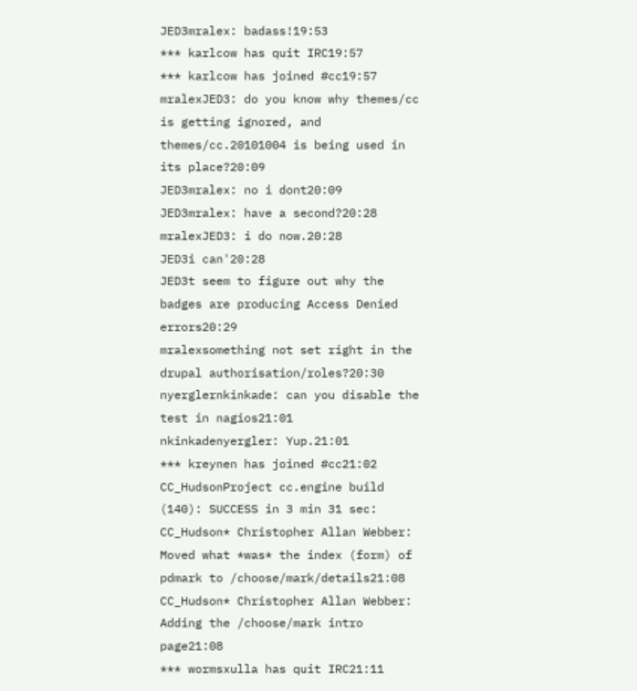JED3mralex: badass!19:53
*** karlcow has quit IRC19:57
*** karlcow has joined #cc19:57
mralexJED3: do you know why themes/cc is getting ignored, and themes/cc.20101004 is being used in its place?20:09
JED3mralex: no i dont20:09
JED3mralex: have a second?20:28
mralexJED3: i do now.20:28
JED3i can'20:28
JED3t seem to figure out why the badges are producing Access Denied errors20:29
mralexsomething not set right in the drupal authorisation/roles?20:30
nyerglernkinkade: can you disable the test in nagios21:01
nkinkadenyergler: Yup.21:01
*** kreynen has joined #cc21:02
CC_HudsonProject cc.engine build (140): SUCCESS in 3 min 31 sec:
CC_Hudson* Christopher Allan Webber: Moved what *was* the index (form) of pdmark to /choose/mark/details21:08
CC_Hudson* Christopher Allan Webber: Adding the /choose/mark intro page21:08
*** wormsxulla has quit IRC21:11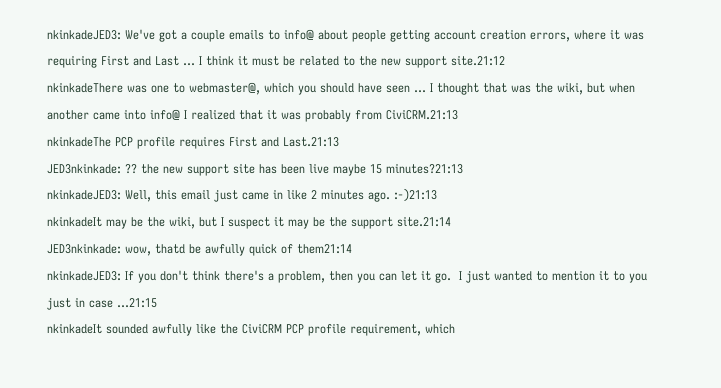nkinkadeJED3: We've got a couple emails to info@ about people getting account creation errors, where it was requiring First and Last ... I think it must be related to the new support site.21:12
nkinkadeThere was one to webmaster@, which you should have seen ... I thought that was the wiki, but when another came into info@ I realized that it was probably from CiviCRM.21:13
nkinkadeThe PCP profile requires First and Last.21:13
JED3nkinkade: ?? the new support site has been live maybe 15 minutes?21:13
nkinkadeJED3: Well, this email just came in like 2 minutes ago. :-)21:13
nkinkadeIt may be the wiki, but I suspect it may be the support site.21:14
JED3nkinkade: wow, thatd be awfully quick of them21:14
nkinkadeJED3: If you don't think there's a problem, then you can let it go.  I just wanted to mention it to you just in case ...21:15
nkinkadeIt sounded awfully like the CiviCRM PCP profile requirement, which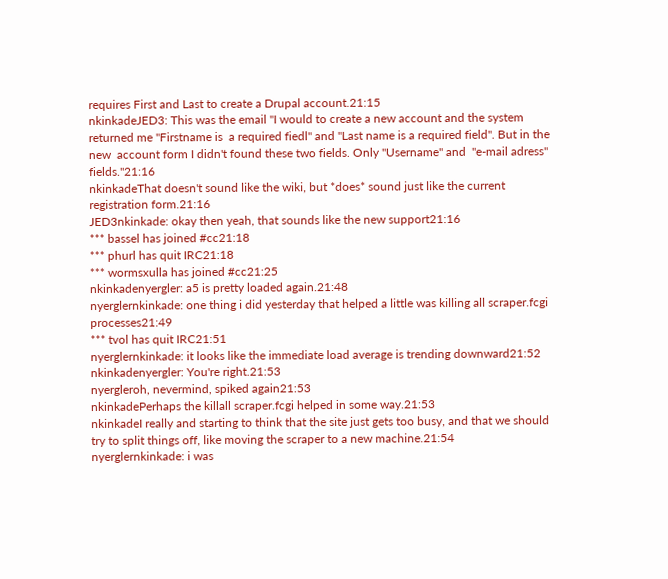requires First and Last to create a Drupal account.21:15
nkinkadeJED3: This was the email "I would to create a new account and the system returned me "Firstname is  a required fiedl" and "Last name is a required field". But in the new  account form I didn't found these two fields. Only "Username" and  "e-mail adress" fields."21:16
nkinkadeThat doesn't sound like the wiki, but *does* sound just like the current registration form.21:16
JED3nkinkade: okay then yeah, that sounds like the new support21:16
*** bassel has joined #cc21:18
*** phurl has quit IRC21:18
*** wormsxulla has joined #cc21:25
nkinkadenyergler: a5 is pretty loaded again.21:48
nyerglernkinkade: one thing i did yesterday that helped a little was killing all scraper.fcgi processes21:49
*** tvol has quit IRC21:51
nyerglernkinkade: it looks like the immediate load average is trending downward21:52
nkinkadenyergler: You're right.21:53
nyergleroh, nevermind, spiked again21:53
nkinkadePerhaps the killall scraper.fcgi helped in some way.21:53
nkinkadeI really and starting to think that the site just gets too busy, and that we should try to split things off, like moving the scraper to a new machine.21:54
nyerglernkinkade: i was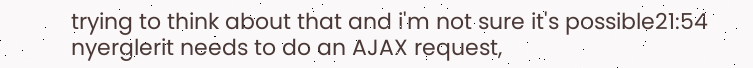trying to think about that and i'm not sure it's possible21:54
nyerglerit needs to do an AJAX request,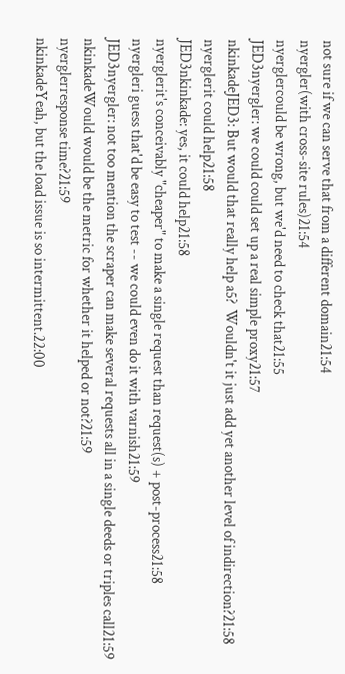not sure if we can serve that from a different domain21:54
nyergler(with cross-site rules)21:54
nyerglercould be wrong, but we'd need to check that21:55
JED3nyergler: we could could set up a real simple proxy21:57
nkinkadeJED3: But would that really help a5?  Wouldn't it just add yet another level of indirection?21:58
nyerglerit could help21:58
JED3nkinkade: yes, it could help21:58
nyerglerit's conceivably "cheaper" to make a single request than request(s) + post-process21:58
nyergleri guess that'd be easy to test -- we could even do it with varnish21:59
JED3nyergler: not too mention the scraper can make several requests all in a single deeds or triples call21:59
nkinkadeWould would be the metric for whether it helped or not?21:59
nyerglerresponse time?21:59
nkinkadeYeah, but the load issue is so intermittent.22:00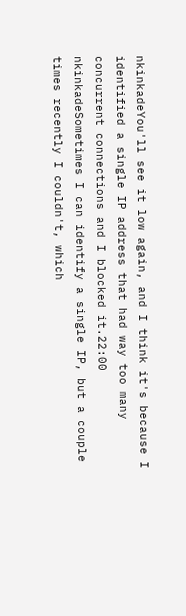nkinkadeYou'll see it low again, and I think it's because I identified a single IP address that had way too many concurrent connections and I blocked it.22:00
nkinkadeSometimes I can identify a single IP, but a couple times recently I couldn't, which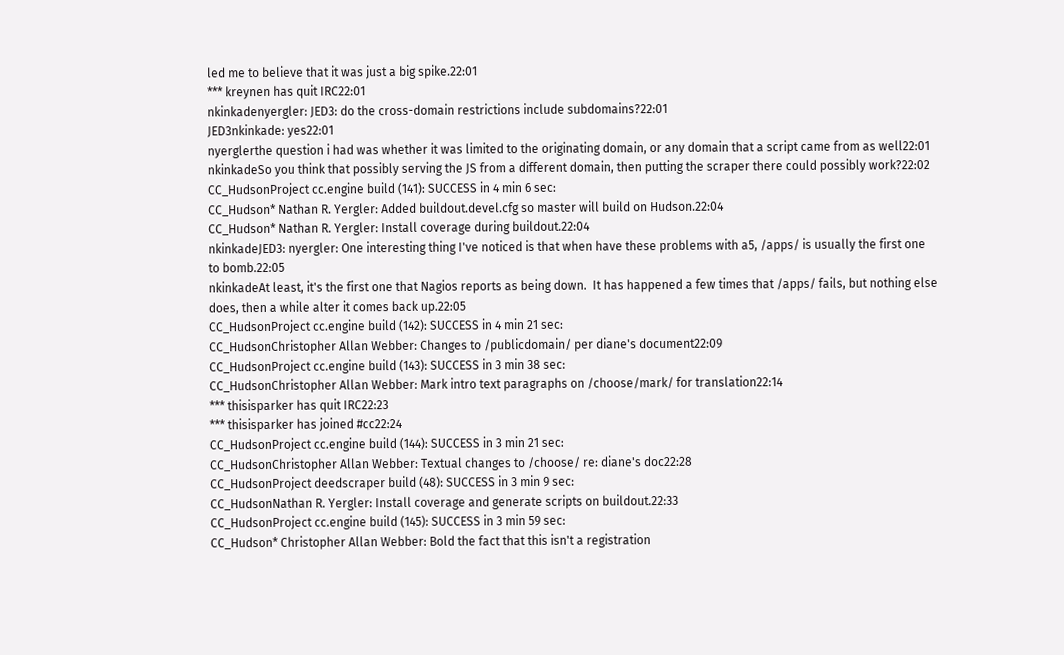led me to believe that it was just a big spike.22:01
*** kreynen has quit IRC22:01
nkinkadenyergler: JED3: do the cross-domain restrictions include subdomains?22:01
JED3nkinkade: yes22:01
nyerglerthe question i had was whether it was limited to the originating domain, or any domain that a script came from as well22:01
nkinkadeSo you think that possibly serving the JS from a different domain, then putting the scraper there could possibly work?22:02
CC_HudsonProject cc.engine build (141): SUCCESS in 4 min 6 sec:
CC_Hudson* Nathan R. Yergler: Added buildout.devel.cfg so master will build on Hudson.22:04
CC_Hudson* Nathan R. Yergler: Install coverage during buildout.22:04
nkinkadeJED3: nyergler: One interesting thing I've noticed is that when have these problems with a5, /apps/ is usually the first one to bomb.22:05
nkinkadeAt least, it's the first one that Nagios reports as being down.  It has happened a few times that /apps/ fails, but nothing else does, then a while alter it comes back up.22:05
CC_HudsonProject cc.engine build (142): SUCCESS in 4 min 21 sec:
CC_HudsonChristopher Allan Webber: Changes to /publicdomain/ per diane's document22:09
CC_HudsonProject cc.engine build (143): SUCCESS in 3 min 38 sec:
CC_HudsonChristopher Allan Webber: Mark intro text paragraphs on /choose/mark/ for translation22:14
*** thisisparker has quit IRC22:23
*** thisisparker has joined #cc22:24
CC_HudsonProject cc.engine build (144): SUCCESS in 3 min 21 sec:
CC_HudsonChristopher Allan Webber: Textual changes to /choose/ re: diane's doc22:28
CC_HudsonProject deedscraper build (48): SUCCESS in 3 min 9 sec:
CC_HudsonNathan R. Yergler: Install coverage and generate scripts on buildout.22:33
CC_HudsonProject cc.engine build (145): SUCCESS in 3 min 59 sec:
CC_Hudson* Christopher Allan Webber: Bold the fact that this isn't a registration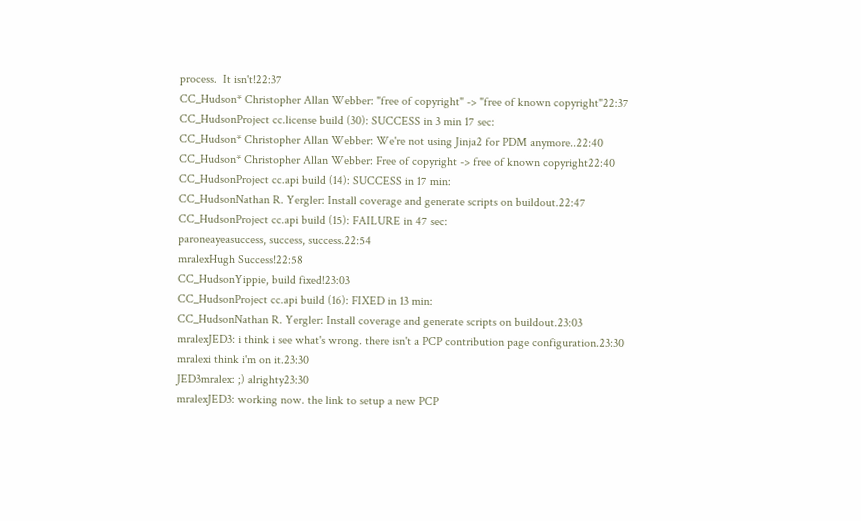process.  It isn't!22:37
CC_Hudson* Christopher Allan Webber: "free of copyright" -> "free of known copyright"22:37
CC_HudsonProject cc.license build (30): SUCCESS in 3 min 17 sec:
CC_Hudson* Christopher Allan Webber: We're not using Jinja2 for PDM anymore..22:40
CC_Hudson* Christopher Allan Webber: Free of copyright -> free of known copyright22:40
CC_HudsonProject cc.api build (14): SUCCESS in 17 min:
CC_HudsonNathan R. Yergler: Install coverage and generate scripts on buildout.22:47
CC_HudsonProject cc.api build (15): FAILURE in 47 sec:
paroneayeasuccess, success, success.22:54
mralexHugh Success!22:58
CC_HudsonYippie, build fixed!23:03
CC_HudsonProject cc.api build (16): FIXED in 13 min:
CC_HudsonNathan R. Yergler: Install coverage and generate scripts on buildout.23:03
mralexJED3: i think i see what's wrong. there isn't a PCP contribution page configuration.23:30
mralexi think i'm on it.23:30
JED3mralex: ;) alrighty23:30
mralexJED3: working now. the link to setup a new PCP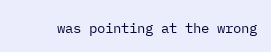was pointing at the wrong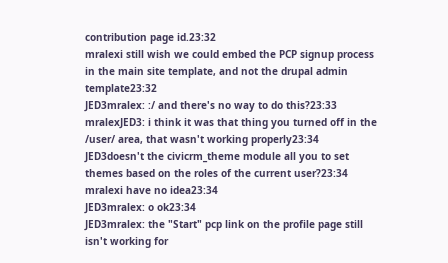contribution page id.23:32
mralexi still wish we could embed the PCP signup process in the main site template, and not the drupal admin template23:32
JED3mralex: :/ and there's no way to do this?23:33
mralexJED3: i think it was that thing you turned off in the /user/ area, that wasn't working properly23:34
JED3doesn't the civicrm_theme module all you to set themes based on the roles of the current user?23:34
mralexi have no idea23:34
JED3mralex: o ok23:34
JED3mralex: the "Start" pcp link on the profile page still isn't working for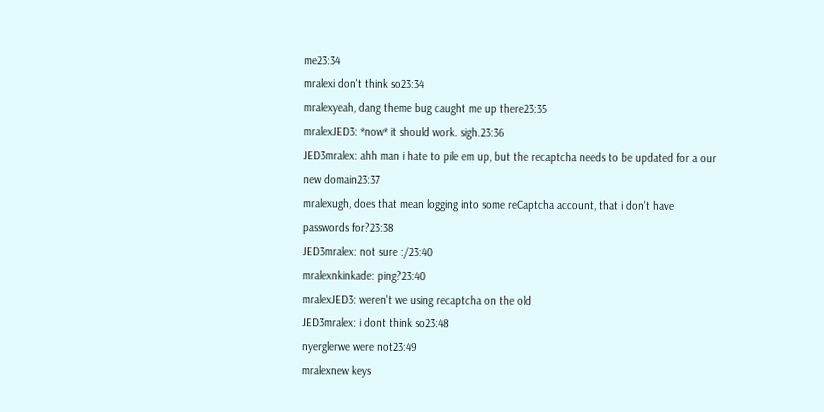me23:34
mralexi don't think so23:34
mralexyeah, dang theme bug caught me up there23:35
mralexJED3: *now* it should work. sigh.23:36
JED3mralex: ahh man i hate to pile em up, but the recaptcha needs to be updated for a our new domain23:37
mralexugh, does that mean logging into some reCaptcha account, that i don't have passwords for?23:38
JED3mralex: not sure :/23:40
mralexnkinkade: ping?23:40
mralexJED3: weren't we using recaptcha on the old
JED3mralex: i dont think so23:48
nyerglerwe were not23:49
mralexnew keys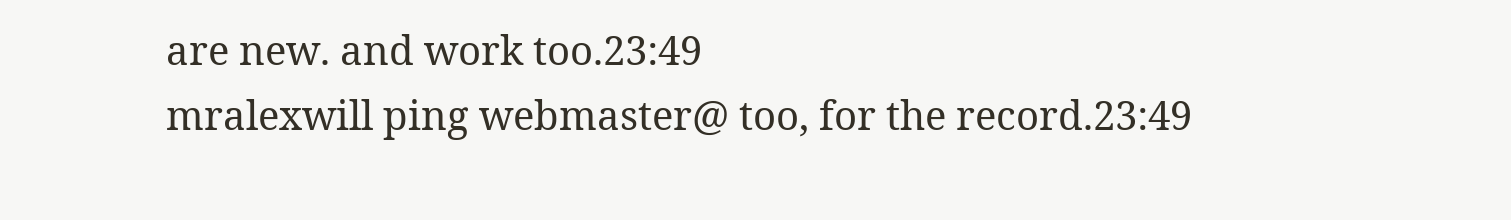are new. and work too.23:49
mralexwill ping webmaster@ too, for the record.23:49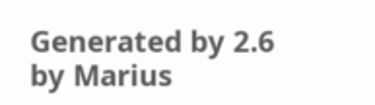Generated by 2.6 by Marius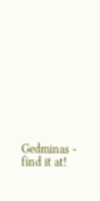Gedminas - find it at!